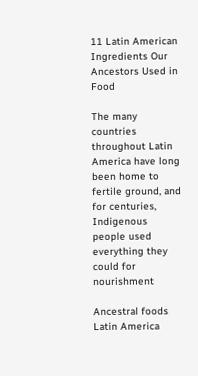11 Latin American Ingredients Our Ancestors Used in Food

The many countries throughout Latin America have long been home to fertile ground, and for centuries, Indigenous people used everything they could for nourishment

Ancestral foods Latin America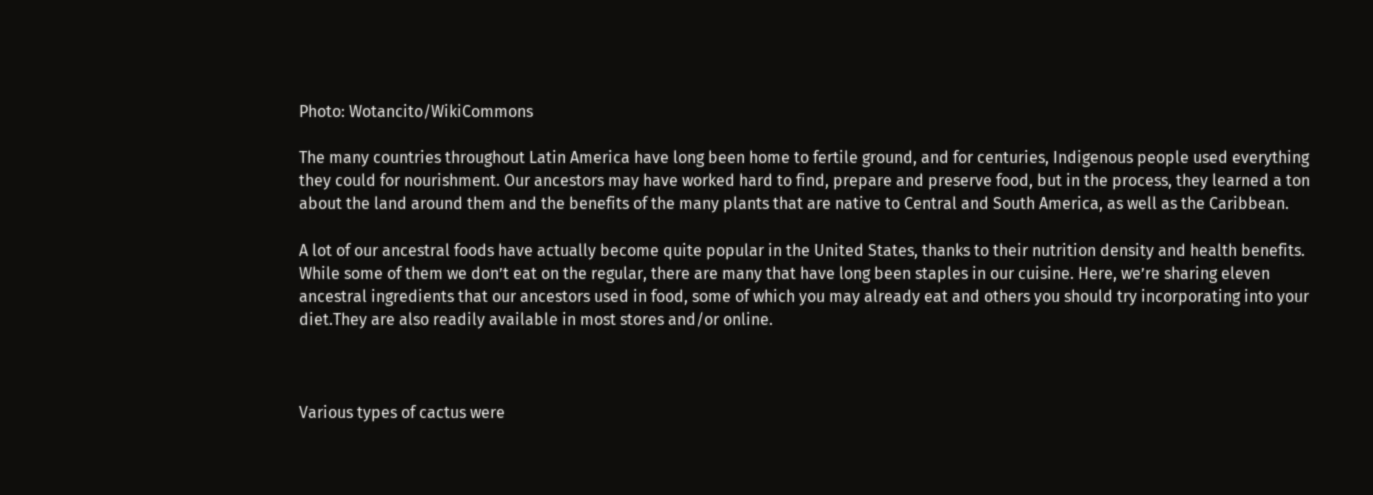Photo: Wotancito/WikiCommons

The many countries throughout Latin America have long been home to fertile ground, and for centuries, Indigenous people used everything they could for nourishment. Our ancestors may have worked hard to find, prepare and preserve food, but in the process, they learned a ton about the land around them and the benefits of the many plants that are native to Central and South America, as well as the Caribbean.

A lot of our ancestral foods have actually become quite popular in the United States, thanks to their nutrition density and health benefits. While some of them we don’t eat on the regular, there are many that have long been staples in our cuisine. Here, we’re sharing eleven ancestral ingredients that our ancestors used in food, some of which you may already eat and others you should try incorporating into your diet.They are also readily available in most stores and/or online.



Various types of cactus were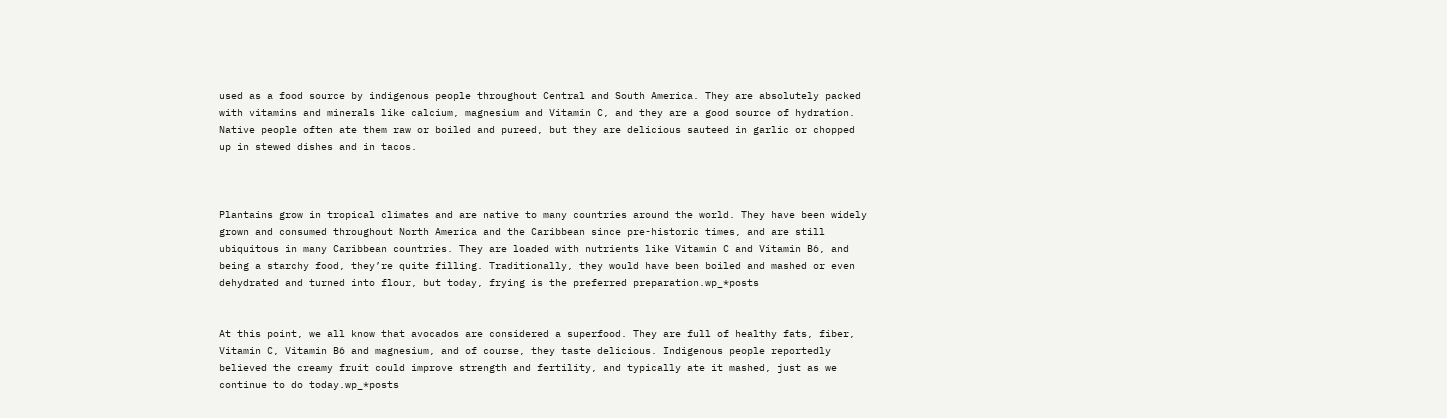used as a food source by indigenous people throughout Central and South America. They are absolutely packed with vitamins and minerals like calcium, magnesium and Vitamin C, and they are a good source of hydration. Native people often ate them raw or boiled and pureed, but they are delicious sauteed in garlic or chopped up in stewed dishes and in tacos.



Plantains grow in tropical climates and are native to many countries around the world. They have been widely grown and consumed throughout North America and the Caribbean since pre-historic times, and are still ubiquitous in many Caribbean countries. They are loaded with nutrients like Vitamin C and Vitamin B6, and being a starchy food, they’re quite filling. Traditionally, they would have been boiled and mashed or even dehydrated and turned into flour, but today, frying is the preferred preparation.wp_*posts


At this point, we all know that avocados are considered a superfood. They are full of healthy fats, fiber, Vitamin C, Vitamin B6 and magnesium, and of course, they taste delicious. Indigenous people reportedly believed the creamy fruit could improve strength and fertility, and typically ate it mashed, just as we continue to do today.wp_*posts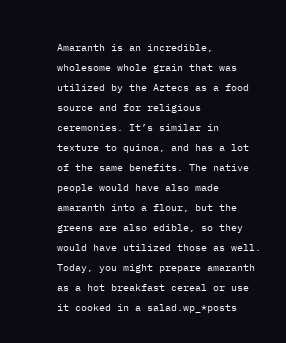Amaranth is an incredible, wholesome whole grain that was utilized by the Aztecs as a food source and for religious ceremonies. It’s similar in texture to quinoa, and has a lot of the same benefits. The native people would have also made amaranth into a flour, but the greens are also edible, so they would have utilized those as well. Today, you might prepare amaranth as a hot breakfast cereal or use it cooked in a salad.wp_*posts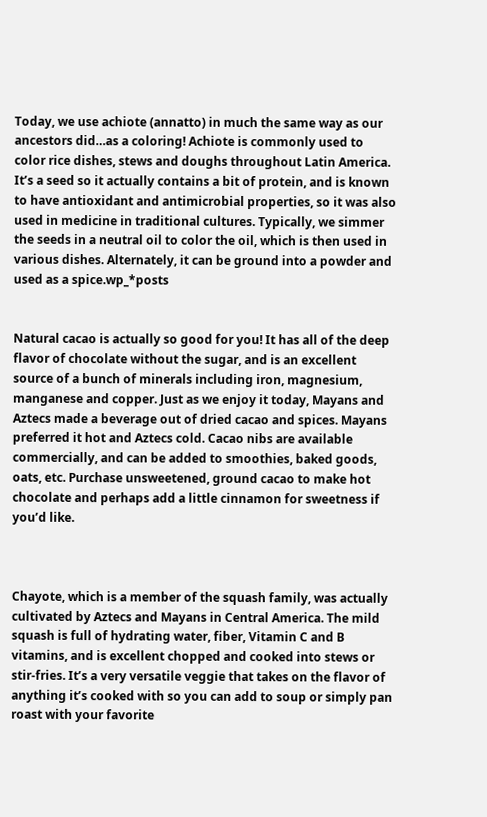Today, we use achiote (annatto) in much the same way as our ancestors did…as a coloring! Achiote is commonly used to color rice dishes, stews and doughs throughout Latin America. It’s a seed so it actually contains a bit of protein, and is known to have antioxidant and antimicrobial properties, so it was also used in medicine in traditional cultures. Typically, we simmer the seeds in a neutral oil to color the oil, which is then used in various dishes. Alternately, it can be ground into a powder and used as a spice.wp_*posts


Natural cacao is actually so good for you! It has all of the deep flavor of chocolate without the sugar, and is an excellent source of a bunch of minerals including iron, magnesium, manganese and copper. Just as we enjoy it today, Mayans and Aztecs made a beverage out of dried cacao and spices. Mayans preferred it hot and Aztecs cold. Cacao nibs are available commercially, and can be added to smoothies, baked goods, oats, etc. Purchase unsweetened, ground cacao to make hot chocolate and perhaps add a little cinnamon for sweetness if you’d like.



Chayote, which is a member of the squash family, was actually cultivated by Aztecs and Mayans in Central America. The mild squash is full of hydrating water, fiber, Vitamin C and B vitamins, and is excellent chopped and cooked into stews or stir-fries. It’s a very versatile veggie that takes on the flavor of anything it’s cooked with so you can add to soup or simply pan roast with your favorite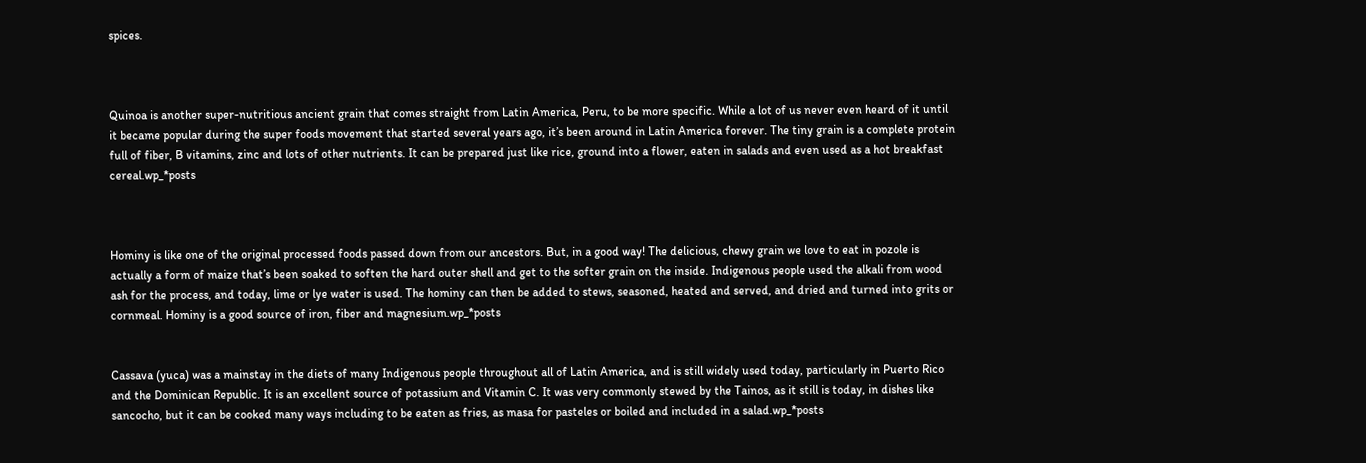spices.



Quinoa is another super-nutritious ancient grain that comes straight from Latin America, Peru, to be more specific. While a lot of us never even heard of it until it became popular during the super foods movement that started several years ago, it’s been around in Latin America forever. The tiny grain is a complete protein full of fiber, B vitamins, zinc and lots of other nutrients. It can be prepared just like rice, ground into a flower, eaten in salads and even used as a hot breakfast cereal.wp_*posts



Hominy is like one of the original processed foods passed down from our ancestors. But, in a good way! The delicious, chewy grain we love to eat in pozole is actually a form of maize that’s been soaked to soften the hard outer shell and get to the softer grain on the inside. Indigenous people used the alkali from wood ash for the process, and today, lime or lye water is used. The hominy can then be added to stews, seasoned, heated and served, and dried and turned into grits or cornmeal. Hominy is a good source of iron, fiber and magnesium.wp_*posts


Cassava (yuca) was a mainstay in the diets of many Indigenous people throughout all of Latin America, and is still widely used today, particularly in Puerto Rico and the Dominican Republic. It is an excellent source of potassium and Vitamin C. It was very commonly stewed by the Tainos, as it still is today, in dishes like sancocho, but it can be cooked many ways including to be eaten as fries, as masa for pasteles or boiled and included in a salad.wp_*posts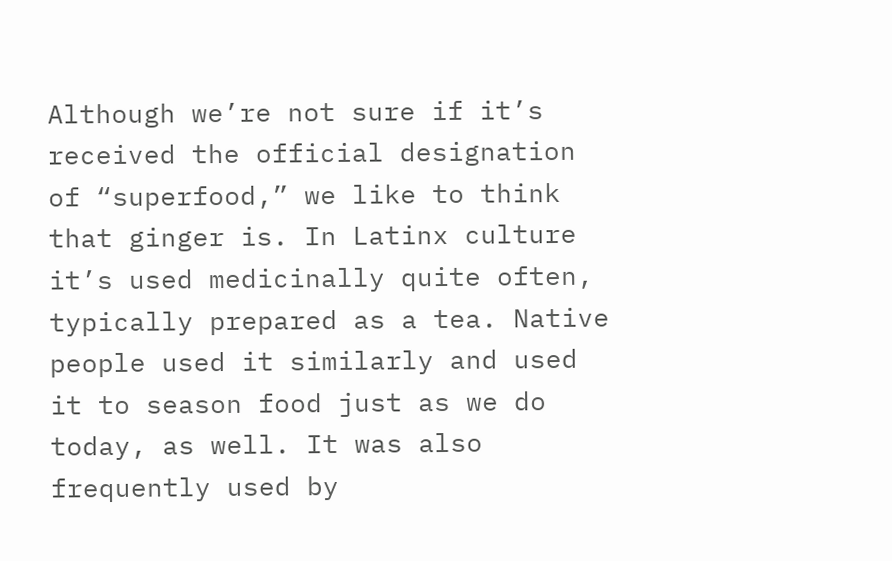Although we’re not sure if it’s received the official designation of “superfood,” we like to think that ginger is. In Latinx culture it’s used medicinally quite often, typically prepared as a tea. Native people used it similarly and used it to season food just as we do today, as well. It was also frequently used by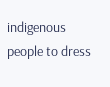indigenous people to dress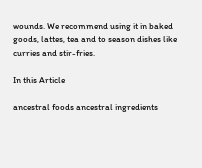wounds. We recommend using it in baked goods, lattes, tea and to season dishes like curries and stir-fries.

In this Article

ancestral foods ancestral ingredients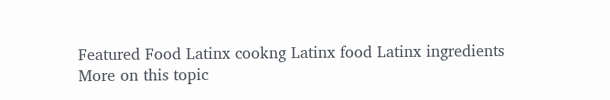Featured Food Latinx cookng Latinx food Latinx ingredients
More on this topic